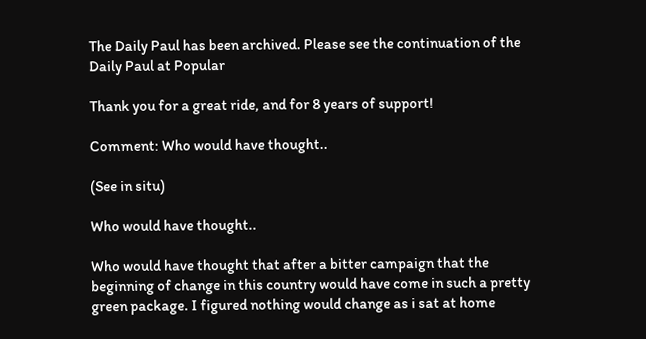The Daily Paul has been archived. Please see the continuation of the Daily Paul at Popular

Thank you for a great ride, and for 8 years of support!

Comment: Who would have thought..

(See in situ)

Who would have thought..

Who would have thought that after a bitter campaign that the beginning of change in this country would have come in such a pretty green package. I figured nothing would change as i sat at home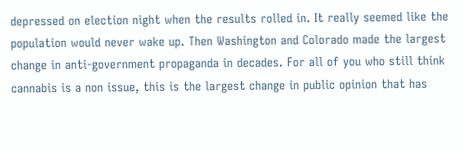depressed on election night when the results rolled in. It really seemed like the population would never wake up. Then Washington and Colorado made the largest change in anti-government propaganda in decades. For all of you who still think cannabis is a non issue, this is the largest change in public opinion that has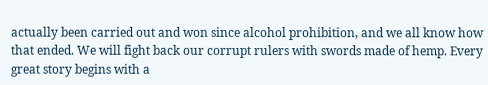actually been carried out and won since alcohol prohibition, and we all know how that ended. We will fight back our corrupt rulers with swords made of hemp. Every great story begins with a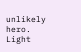unlikely hero. Light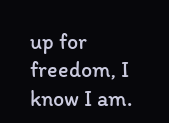up for freedom, I know I am.